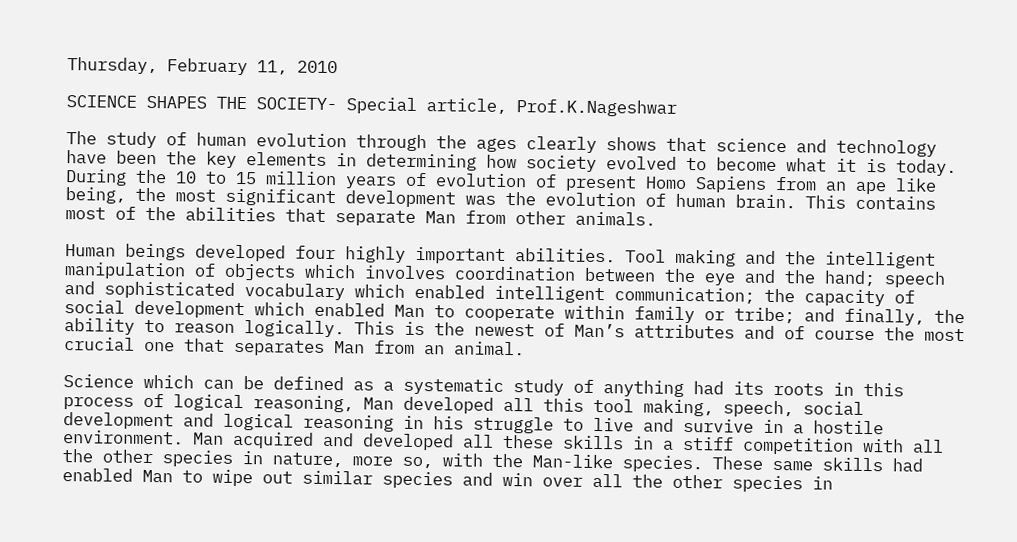Thursday, February 11, 2010

SCIENCE SHAPES THE SOCIETY- Special article, Prof.K.Nageshwar

The study of human evolution through the ages clearly shows that science and technology have been the key elements in determining how society evolved to become what it is today. During the 10 to 15 million years of evolution of present Homo Sapiens from an ape like being, the most significant development was the evolution of human brain. This contains most of the abilities that separate Man from other animals.

Human beings developed four highly important abilities. Tool making and the intelligent manipulation of objects which involves coordination between the eye and the hand; speech and sophisticated vocabulary which enabled intelligent communication; the capacity of social development which enabled Man to cooperate within family or tribe; and finally, the ability to reason logically. This is the newest of Man’s attributes and of course the most crucial one that separates Man from an animal.

Science which can be defined as a systematic study of anything had its roots in this process of logical reasoning, Man developed all this tool making, speech, social development and logical reasoning in his struggle to live and survive in a hostile environment. Man acquired and developed all these skills in a stiff competition with all the other species in nature, more so, with the Man-like species. These same skills had enabled Man to wipe out similar species and win over all the other species in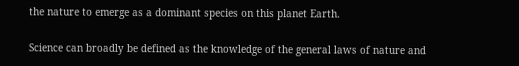the nature to emerge as a dominant species on this planet Earth.

Science can broadly be defined as the knowledge of the general laws of nature and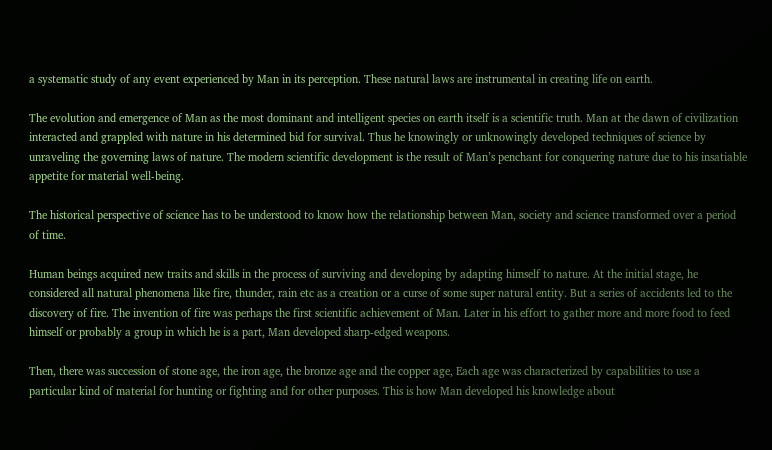a systematic study of any event experienced by Man in its perception. These natural laws are instrumental in creating life on earth.

The evolution and emergence of Man as the most dominant and intelligent species on earth itself is a scientific truth. Man at the dawn of civilization interacted and grappled with nature in his determined bid for survival. Thus he knowingly or unknowingly developed techniques of science by unraveling the governing laws of nature. The modern scientific development is the result of Man’s penchant for conquering nature due to his insatiable appetite for material well-being.

The historical perspective of science has to be understood to know how the relationship between Man, society and science transformed over a period of time.

Human beings acquired new traits and skills in the process of surviving and developing by adapting himself to nature. At the initial stage, he considered all natural phenomena like fire, thunder, rain etc as a creation or a curse of some super natural entity. But a series of accidents led to the discovery of fire. The invention of fire was perhaps the first scientific achievement of Man. Later in his effort to gather more and more food to feed himself or probably a group in which he is a part, Man developed sharp-edged weapons.

Then, there was succession of stone age, the iron age, the bronze age and the copper age, Each age was characterized by capabilities to use a particular kind of material for hunting or fighting and for other purposes. This is how Man developed his knowledge about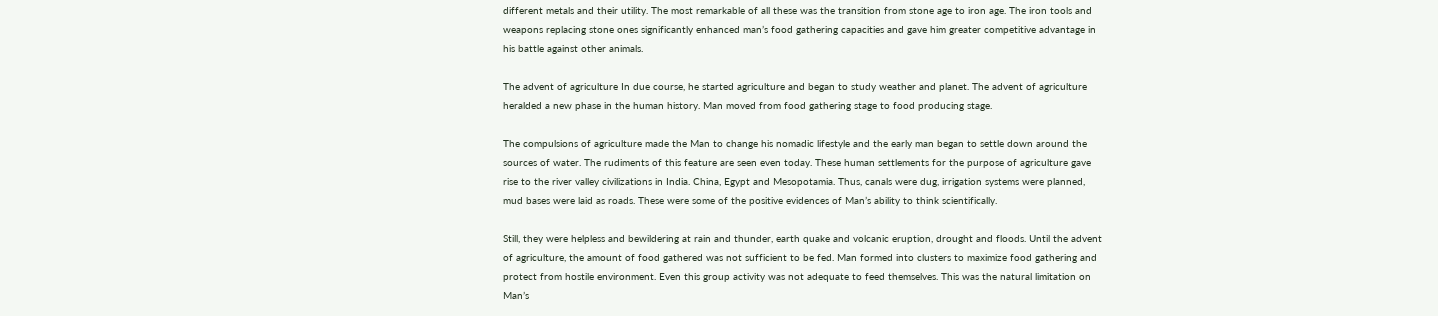different metals and their utility. The most remarkable of all these was the transition from stone age to iron age. The iron tools and weapons replacing stone ones significantly enhanced man’s food gathering capacities and gave him greater competitive advantage in his battle against other animals.

The advent of agriculture In due course, he started agriculture and began to study weather and planet. The advent of agriculture heralded a new phase in the human history. Man moved from food gathering stage to food producing stage.

The compulsions of agriculture made the Man to change his nomadic lifestyle and the early man began to settle down around the sources of water. The rudiments of this feature are seen even today. These human settlements for the purpose of agriculture gave rise to the river valley civilizations in India. China, Egypt and Mesopotamia. Thus, canals were dug, irrigation systems were planned, mud bases were laid as roads. These were some of the positive evidences of Man’s ability to think scientifically.

Still, they were helpless and bewildering at rain and thunder, earth quake and volcanic eruption, drought and floods. Until the advent of agriculture, the amount of food gathered was not sufficient to be fed. Man formed into clusters to maximize food gathering and protect from hostile environment. Even this group activity was not adequate to feed themselves. This was the natural limitation on Man’s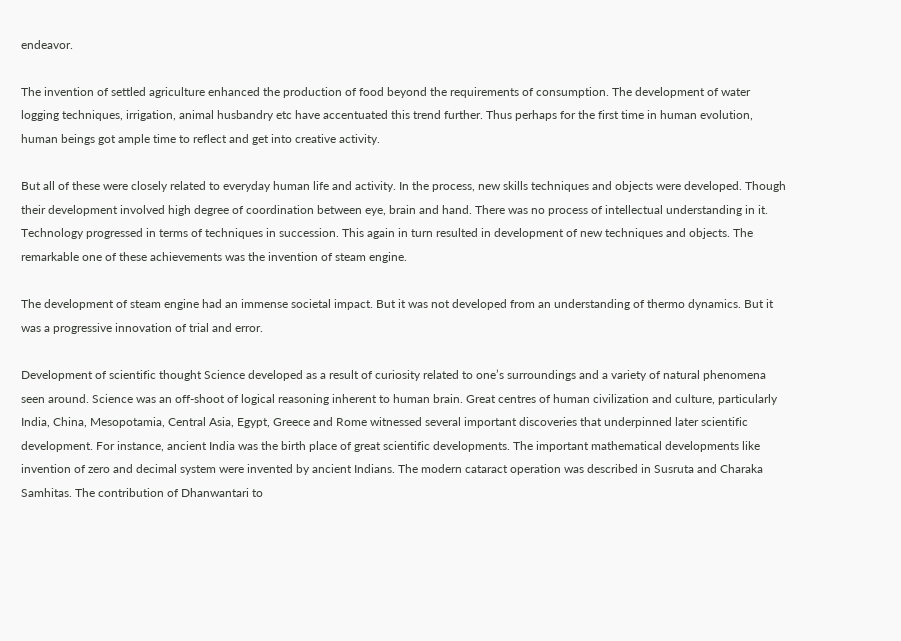endeavor.

The invention of settled agriculture enhanced the production of food beyond the requirements of consumption. The development of water logging techniques, irrigation, animal husbandry etc have accentuated this trend further. Thus perhaps for the first time in human evolution, human beings got ample time to reflect and get into creative activity.

But all of these were closely related to everyday human life and activity. In the process, new skills techniques and objects were developed. Though their development involved high degree of coordination between eye, brain and hand. There was no process of intellectual understanding in it. Technology progressed in terms of techniques in succession. This again in turn resulted in development of new techniques and objects. The remarkable one of these achievements was the invention of steam engine.

The development of steam engine had an immense societal impact. But it was not developed from an understanding of thermo dynamics. But it was a progressive innovation of trial and error.

Development of scientific thought Science developed as a result of curiosity related to one’s surroundings and a variety of natural phenomena seen around. Science was an off-shoot of logical reasoning inherent to human brain. Great centres of human civilization and culture, particularly India, China, Mesopotamia, Central Asia, Egypt, Greece and Rome witnessed several important discoveries that underpinned later scientific development. For instance, ancient India was the birth place of great scientific developments. The important mathematical developments like invention of zero and decimal system were invented by ancient Indians. The modern cataract operation was described in Susruta and Charaka Samhitas. The contribution of Dhanwantari to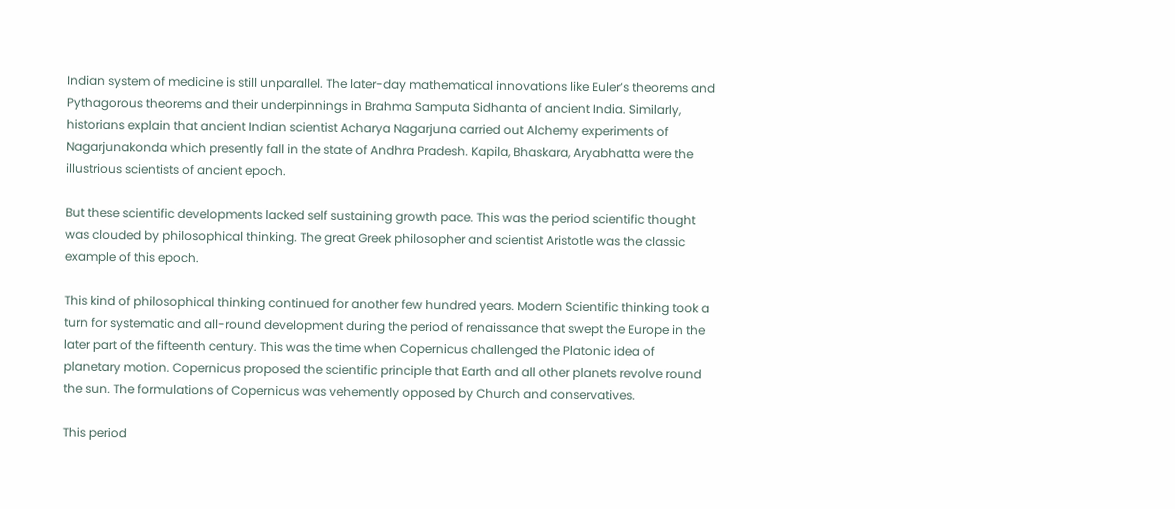Indian system of medicine is still unparallel. The later-day mathematical innovations like Euler’s theorems and Pythagorous theorems and their underpinnings in Brahma Samputa Sidhanta of ancient India. Similarly, historians explain that ancient Indian scientist Acharya Nagarjuna carried out Alchemy experiments of Nagarjunakonda which presently fall in the state of Andhra Pradesh. Kapila, Bhaskara, Aryabhatta were the illustrious scientists of ancient epoch.

But these scientific developments lacked self sustaining growth pace. This was the period scientific thought was clouded by philosophical thinking. The great Greek philosopher and scientist Aristotle was the classic example of this epoch.

This kind of philosophical thinking continued for another few hundred years. Modern Scientific thinking took a turn for systematic and all-round development during the period of renaissance that swept the Europe in the later part of the fifteenth century. This was the time when Copernicus challenged the Platonic idea of planetary motion. Copernicus proposed the scientific principle that Earth and all other planets revolve round the sun. The formulations of Copernicus was vehemently opposed by Church and conservatives.

This period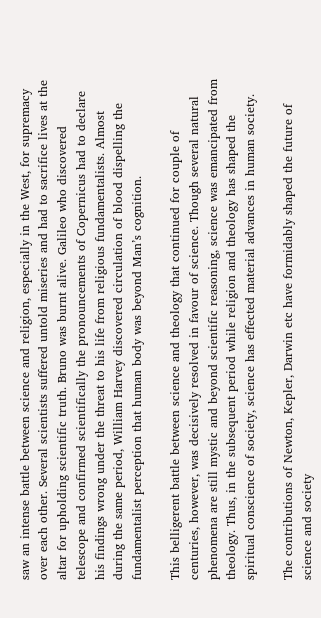saw an intense battle between science and religion, especially in the West, for supremacy over each other. Several scientists suffered untold miseries and had to sacrifice lives at the altar for upholding scientific truth. Bruno was burnt alive. Galileo who discovered telescope and confirmed scientifically the pronouncements of Copernicus had to declare his findings wrong under the threat to his life from religious fundamentalists. Almost during the same period, William Harvey discovered circulation of blood dispelling the fundamentalist perception that human body was beyond Man’s cognition.

This belligerent battle between science and theology that continued for couple of centuries, however, was decisively resolved in favour of science. Though several natural phenomena are still mystic and beyond scientific reasoning, science was emancipated from theology. Thus, in the subsequent period while religion and theology has shaped the spiritual conscience of society, science has effected material advances in human society.

The contributions of Newton, Kepler, Darwin etc have formidably shaped the future of science and society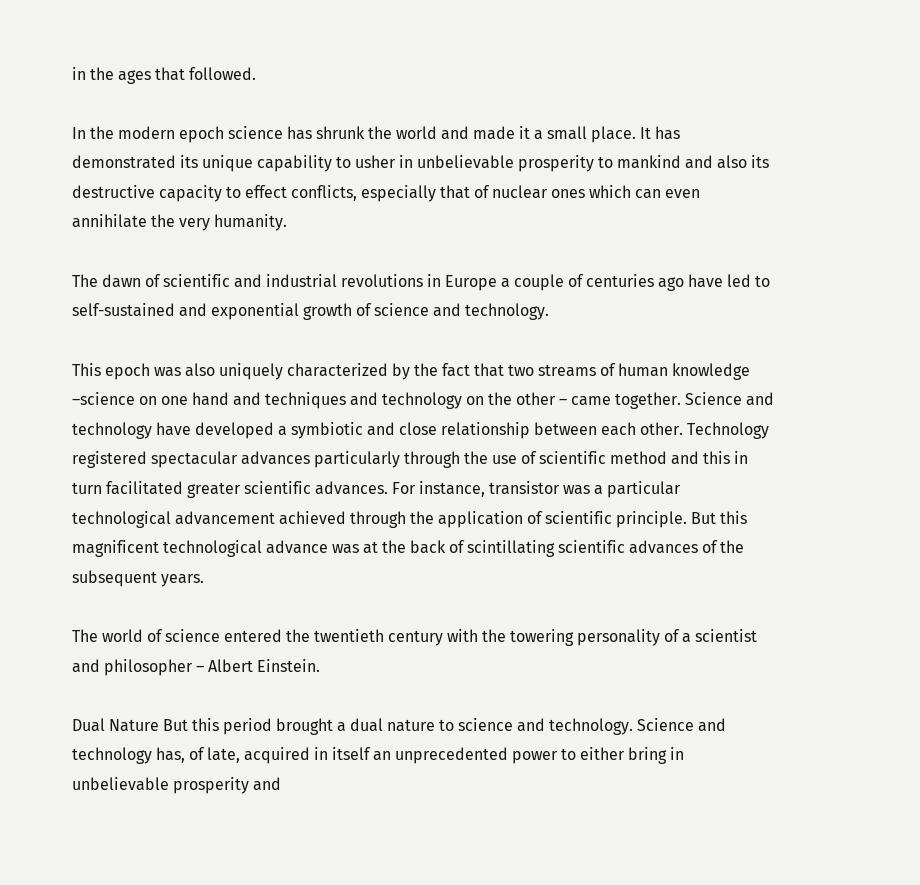in the ages that followed.

In the modern epoch science has shrunk the world and made it a small place. It has demonstrated its unique capability to usher in unbelievable prosperity to mankind and also its destructive capacity to effect conflicts, especially that of nuclear ones which can even annihilate the very humanity.

The dawn of scientific and industrial revolutions in Europe a couple of centuries ago have led to self-sustained and exponential growth of science and technology.

This epoch was also uniquely characterized by the fact that two streams of human knowledge –science on one hand and techniques and technology on the other – came together. Science and technology have developed a symbiotic and close relationship between each other. Technology registered spectacular advances particularly through the use of scientific method and this in turn facilitated greater scientific advances. For instance, transistor was a particular technological advancement achieved through the application of scientific principle. But this magnificent technological advance was at the back of scintillating scientific advances of the subsequent years.

The world of science entered the twentieth century with the towering personality of a scientist and philosopher – Albert Einstein.

Dual Nature But this period brought a dual nature to science and technology. Science and technology has, of late, acquired in itself an unprecedented power to either bring in unbelievable prosperity and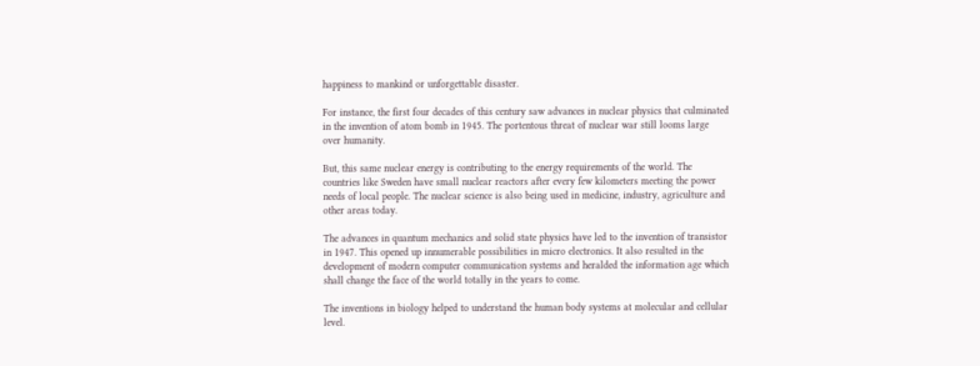happiness to mankind or unforgettable disaster.

For instance, the first four decades of this century saw advances in nuclear physics that culminated in the invention of atom bomb in 1945. The portentous threat of nuclear war still looms large over humanity.

But, this same nuclear energy is contributing to the energy requirements of the world. The countries like Sweden have small nuclear reactors after every few kilometers meeting the power needs of local people. The nuclear science is also being used in medicine, industry, agriculture and other areas today.

The advances in quantum mechanics and solid state physics have led to the invention of transistor in 1947. This opened up innumerable possibilities in micro electronics. It also resulted in the development of modern computer communication systems and heralded the information age which shall change the face of the world totally in the years to come.

The inventions in biology helped to understand the human body systems at molecular and cellular level.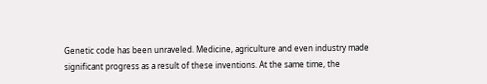Genetic code has been unraveled. Medicine, agriculture and even industry made significant progress as a result of these inventions. At the same time, the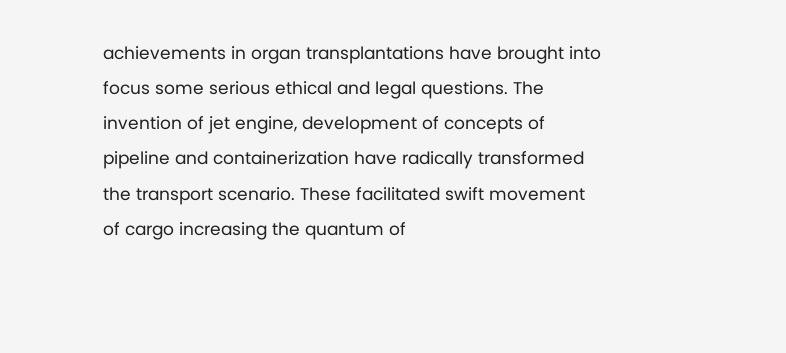achievements in organ transplantations have brought into focus some serious ethical and legal questions. The invention of jet engine, development of concepts of pipeline and containerization have radically transformed the transport scenario. These facilitated swift movement of cargo increasing the quantum of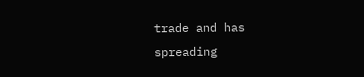trade and has spreading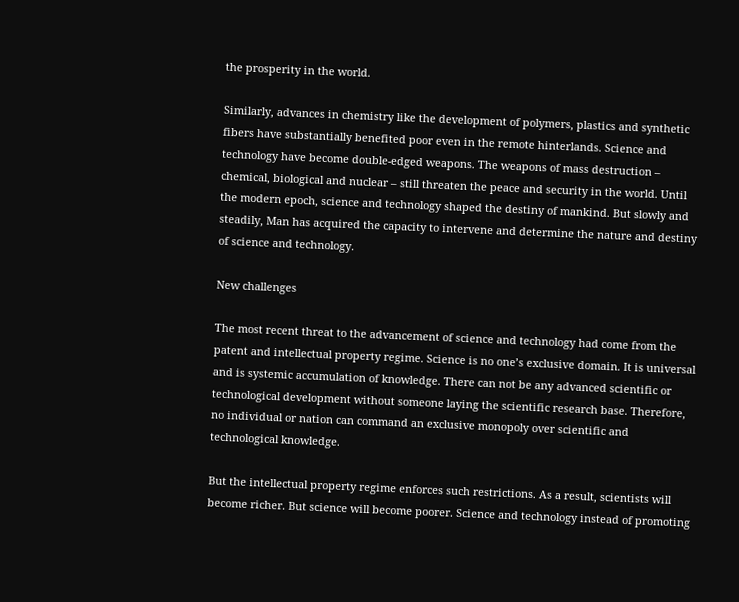the prosperity in the world.

Similarly, advances in chemistry like the development of polymers, plastics and synthetic fibers have substantially benefited poor even in the remote hinterlands. Science and technology have become double-edged weapons. The weapons of mass destruction – chemical, biological and nuclear – still threaten the peace and security in the world. Until the modern epoch, science and technology shaped the destiny of mankind. But slowly and steadily, Man has acquired the capacity to intervene and determine the nature and destiny of science and technology.

New challenges

The most recent threat to the advancement of science and technology had come from the patent and intellectual property regime. Science is no one’s exclusive domain. It is universal and is systemic accumulation of knowledge. There can not be any advanced scientific or technological development without someone laying the scientific research base. Therefore, no individual or nation can command an exclusive monopoly over scientific and technological knowledge.

But the intellectual property regime enforces such restrictions. As a result, scientists will become richer. But science will become poorer. Science and technology instead of promoting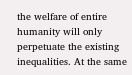the welfare of entire humanity will only perpetuate the existing inequalities. At the same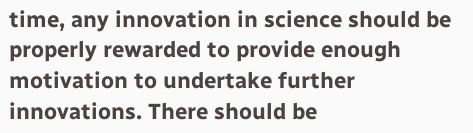time, any innovation in science should be properly rewarded to provide enough motivation to undertake further innovations. There should be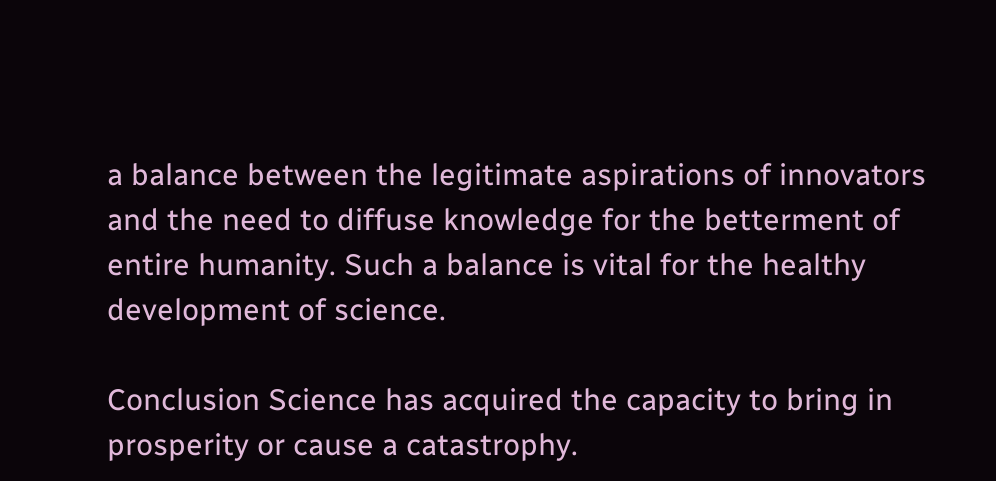a balance between the legitimate aspirations of innovators and the need to diffuse knowledge for the betterment of entire humanity. Such a balance is vital for the healthy development of science.

Conclusion Science has acquired the capacity to bring in prosperity or cause a catastrophy.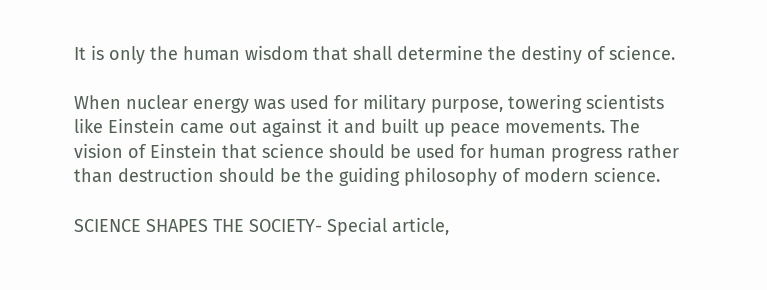It is only the human wisdom that shall determine the destiny of science.

When nuclear energy was used for military purpose, towering scientists like Einstein came out against it and built up peace movements. The vision of Einstein that science should be used for human progress rather than destruction should be the guiding philosophy of modern science.

SCIENCE SHAPES THE SOCIETY- Special article,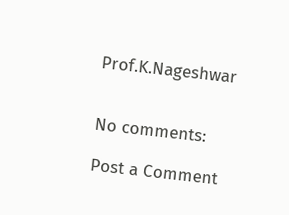Prof.K.Nageshwar


No comments:

Post a Comment